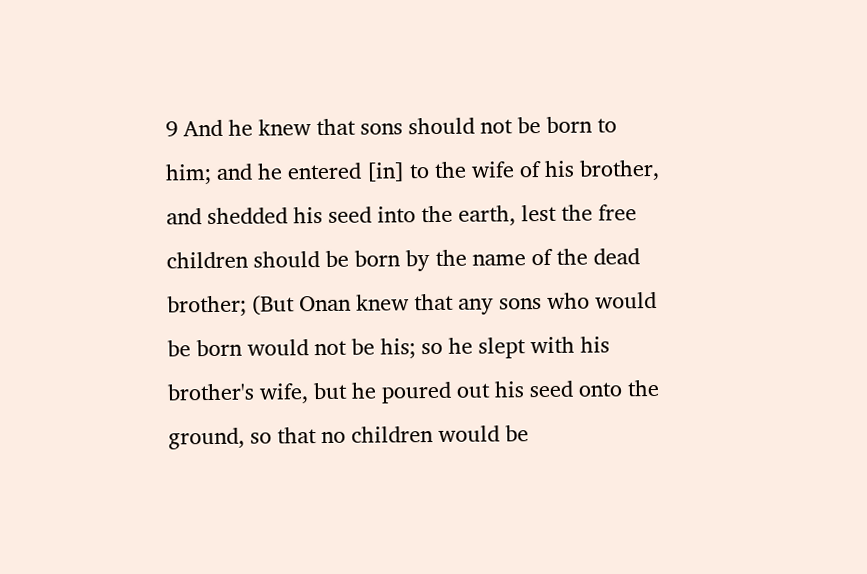9 And he knew that sons should not be born to him; and he entered [in] to the wife of his brother, and shedded his seed into the earth, lest the free children should be born by the name of the dead brother; (But Onan knew that any sons who would be born would not be his; so he slept with his brother's wife, but he poured out his seed onto the ground, so that no children would be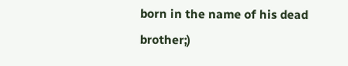born in the name of his dead brother;)